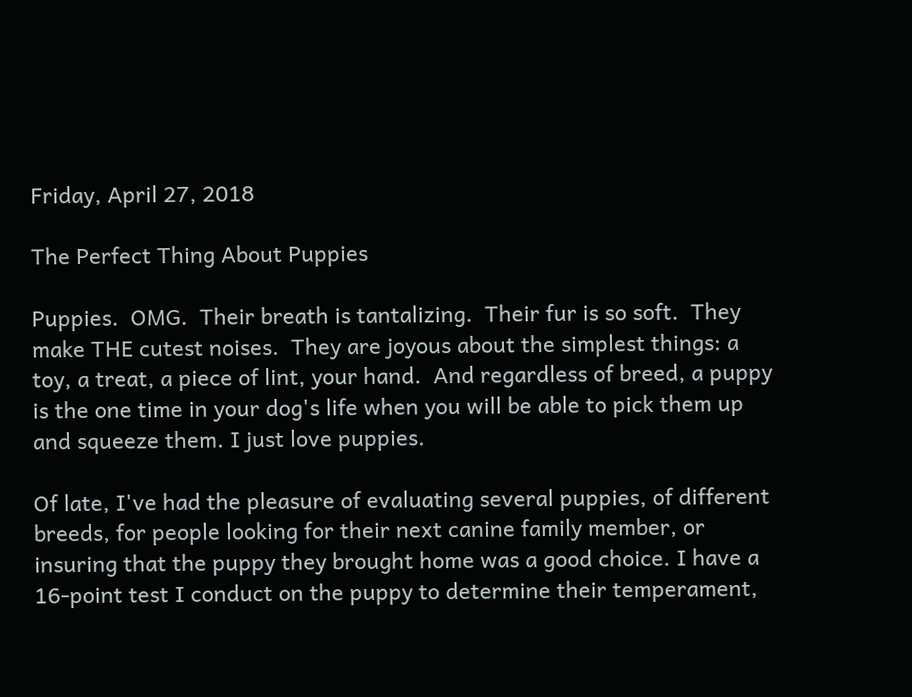Friday, April 27, 2018

The Perfect Thing About Puppies

Puppies.  OMG.  Their breath is tantalizing.  Their fur is so soft.  They make THE cutest noises.  They are joyous about the simplest things: a toy, a treat, a piece of lint, your hand.  And regardless of breed, a puppy is the one time in your dog's life when you will be able to pick them up and squeeze them. I just love puppies.

Of late, I've had the pleasure of evaluating several puppies, of different breeds, for people looking for their next canine family member, or insuring that the puppy they brought home was a good choice. I have a 16-point test I conduct on the puppy to determine their temperament,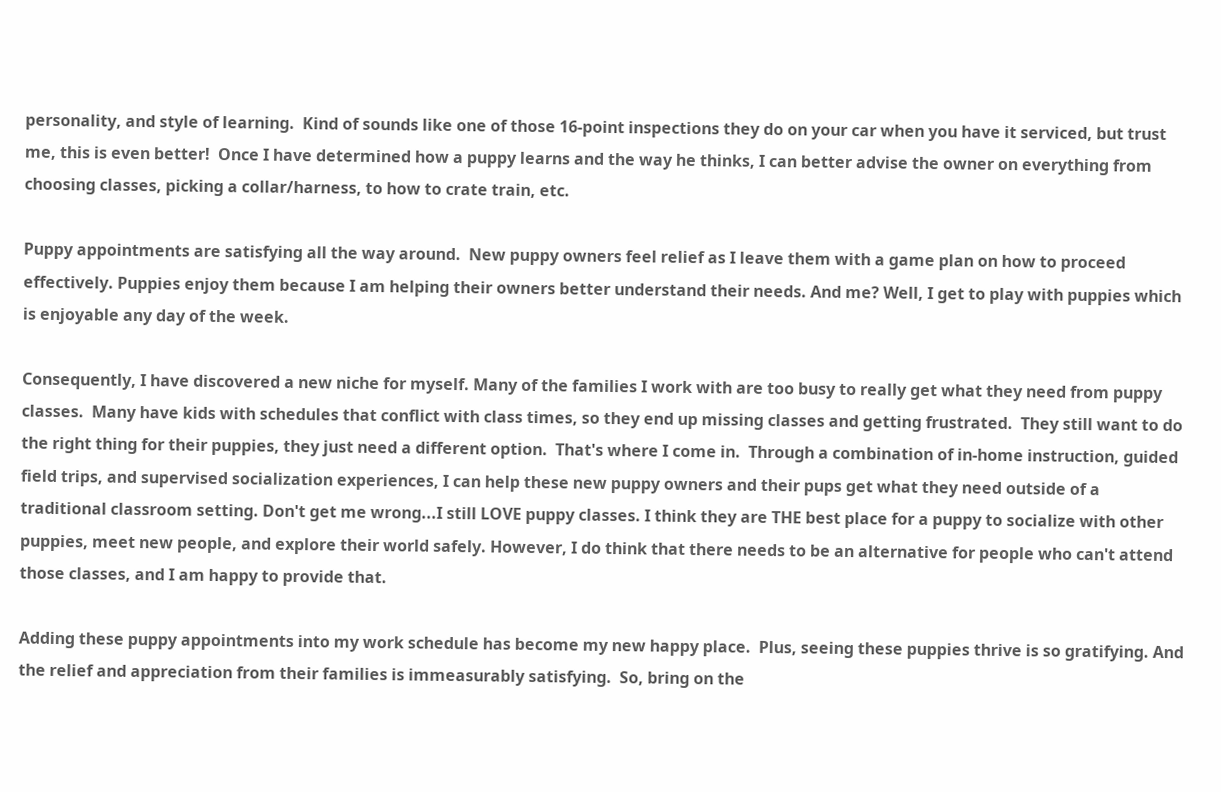personality, and style of learning.  Kind of sounds like one of those 16-point inspections they do on your car when you have it serviced, but trust me, this is even better!  Once I have determined how a puppy learns and the way he thinks, I can better advise the owner on everything from choosing classes, picking a collar/harness, to how to crate train, etc.

Puppy appointments are satisfying all the way around.  New puppy owners feel relief as I leave them with a game plan on how to proceed effectively. Puppies enjoy them because I am helping their owners better understand their needs. And me? Well, I get to play with puppies which is enjoyable any day of the week.

Consequently, I have discovered a new niche for myself. Many of the families I work with are too busy to really get what they need from puppy classes.  Many have kids with schedules that conflict with class times, so they end up missing classes and getting frustrated.  They still want to do the right thing for their puppies, they just need a different option.  That's where I come in.  Through a combination of in-home instruction, guided field trips, and supervised socialization experiences, I can help these new puppy owners and their pups get what they need outside of a traditional classroom setting. Don't get me wrong...I still LOVE puppy classes. I think they are THE best place for a puppy to socialize with other puppies, meet new people, and explore their world safely. However, I do think that there needs to be an alternative for people who can't attend those classes, and I am happy to provide that.

Adding these puppy appointments into my work schedule has become my new happy place.  Plus, seeing these puppies thrive is so gratifying. And the relief and appreciation from their families is immeasurably satisfying.  So, bring on the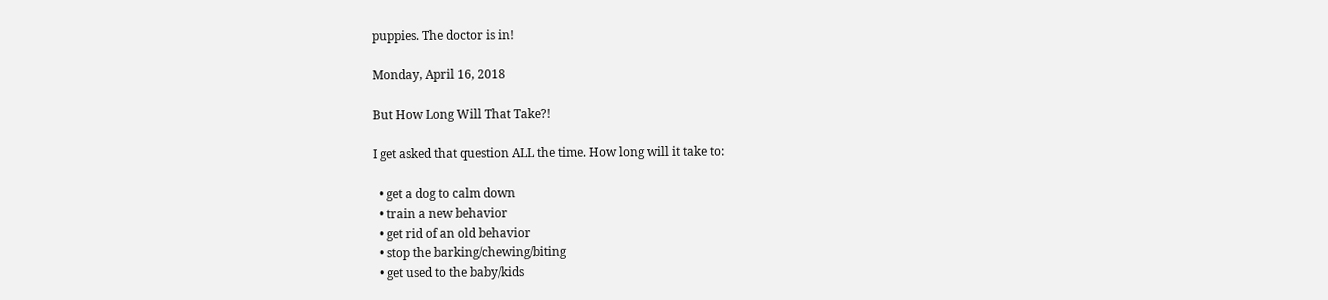puppies. The doctor is in!

Monday, April 16, 2018

But How Long Will That Take?!

I get asked that question ALL the time. How long will it take to:

  • get a dog to calm down
  • train a new behavior
  • get rid of an old behavior
  • stop the barking/chewing/biting
  • get used to the baby/kids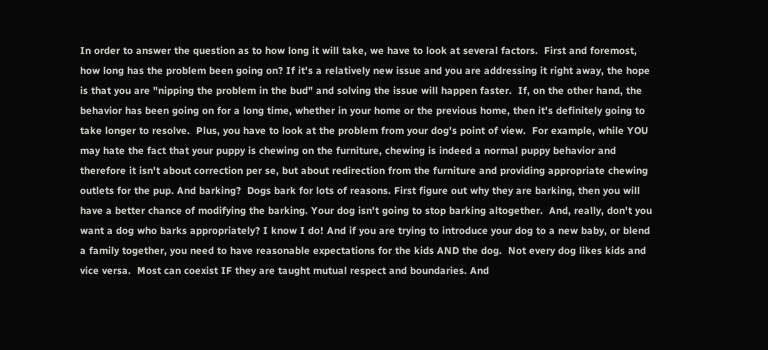In order to answer the question as to how long it will take, we have to look at several factors.  First and foremost, how long has the problem been going on? If it's a relatively new issue and you are addressing it right away, the hope is that you are "nipping the problem in the bud" and solving the issue will happen faster.  If, on the other hand, the behavior has been going on for a long time, whether in your home or the previous home, then it's definitely going to take longer to resolve.  Plus, you have to look at the problem from your dog's point of view.  For example, while YOU may hate the fact that your puppy is chewing on the furniture, chewing is indeed a normal puppy behavior and therefore it isn't about correction per se, but about redirection from the furniture and providing appropriate chewing outlets for the pup. And barking?  Dogs bark for lots of reasons. First figure out why they are barking, then you will have a better chance of modifying the barking. Your dog isn't going to stop barking altogether.  And, really, don't you want a dog who barks appropriately? I know I do! And if you are trying to introduce your dog to a new baby, or blend a family together, you need to have reasonable expectations for the kids AND the dog.  Not every dog likes kids and vice versa.  Most can coexist IF they are taught mutual respect and boundaries. And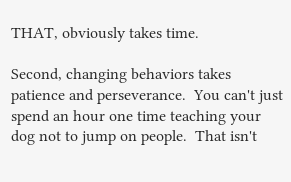THAT, obviously takes time.

Second, changing behaviors takes patience and perseverance.  You can't just spend an hour one time teaching your dog not to jump on people.  That isn't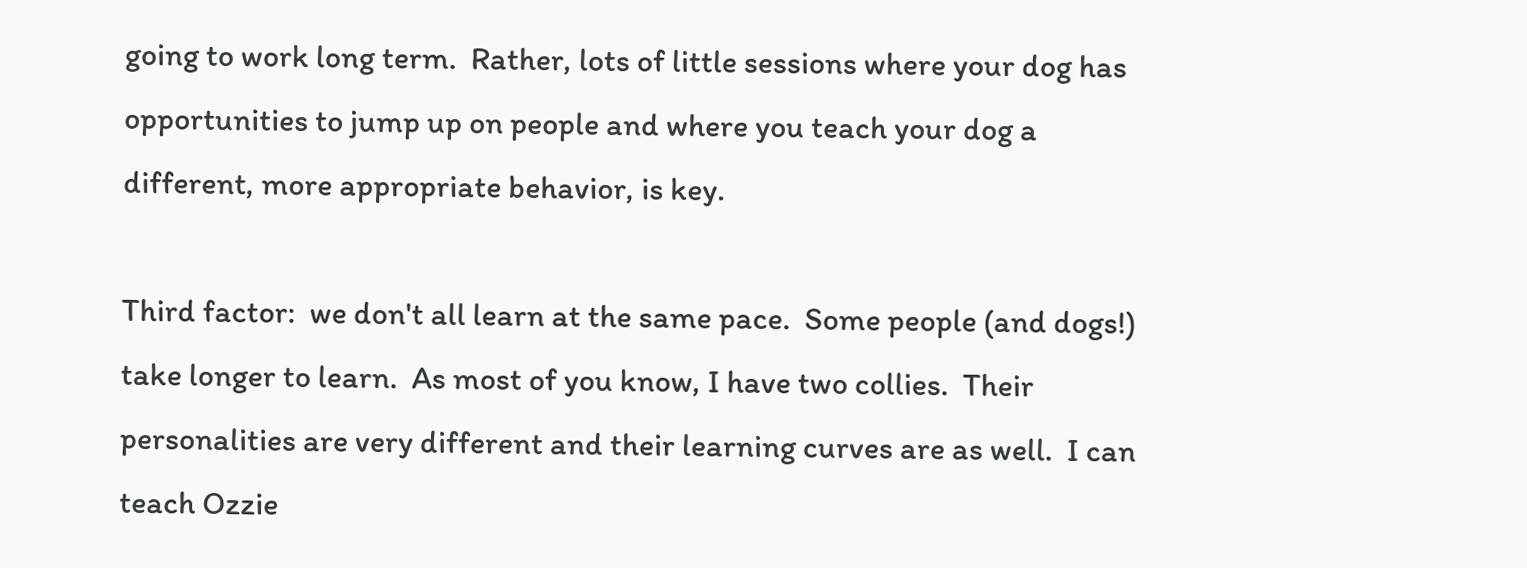going to work long term.  Rather, lots of little sessions where your dog has opportunities to jump up on people and where you teach your dog a different, more appropriate behavior, is key.

Third factor:  we don't all learn at the same pace.  Some people (and dogs!) take longer to learn.  As most of you know, I have two collies.  Their personalities are very different and their learning curves are as well.  I can teach Ozzie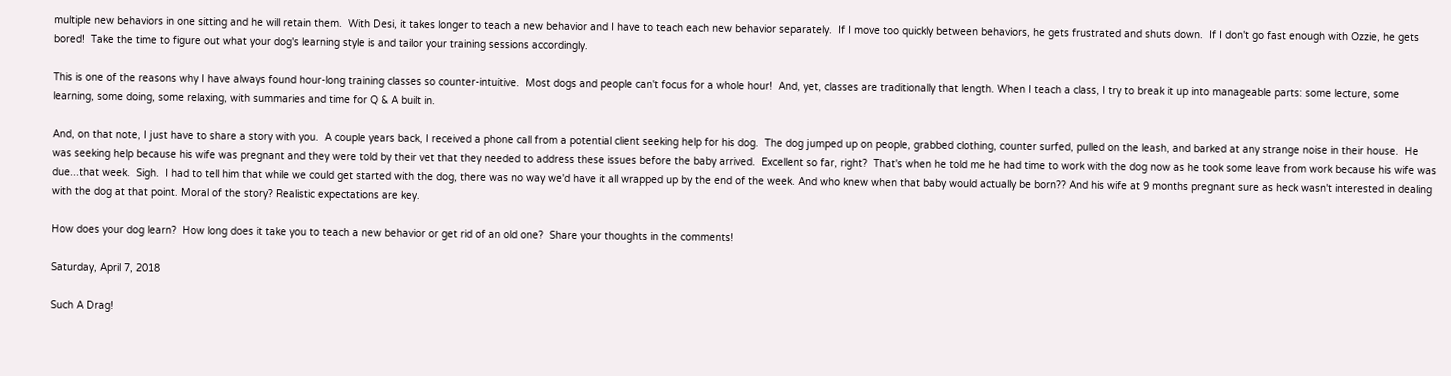multiple new behaviors in one sitting and he will retain them.  With Desi, it takes longer to teach a new behavior and I have to teach each new behavior separately.  If I move too quickly between behaviors, he gets frustrated and shuts down.  If I don't go fast enough with Ozzie, he gets bored!  Take the time to figure out what your dog's learning style is and tailor your training sessions accordingly.

This is one of the reasons why I have always found hour-long training classes so counter-intuitive.  Most dogs and people can't focus for a whole hour!  And, yet, classes are traditionally that length. When I teach a class, I try to break it up into manageable parts: some lecture, some learning, some doing, some relaxing, with summaries and time for Q & A built in.

And, on that note, I just have to share a story with you.  A couple years back, I received a phone call from a potential client seeking help for his dog.  The dog jumped up on people, grabbed clothing, counter surfed, pulled on the leash, and barked at any strange noise in their house.  He was seeking help because his wife was pregnant and they were told by their vet that they needed to address these issues before the baby arrived.  Excellent so far, right?  That's when he told me he had time to work with the dog now as he took some leave from work because his wife was due...that week.  Sigh.  I had to tell him that while we could get started with the dog, there was no way we'd have it all wrapped up by the end of the week. And who knew when that baby would actually be born?? And his wife at 9 months pregnant sure as heck wasn't interested in dealing with the dog at that point. Moral of the story? Realistic expectations are key.

How does your dog learn?  How long does it take you to teach a new behavior or get rid of an old one?  Share your thoughts in the comments!

Saturday, April 7, 2018

Such A Drag!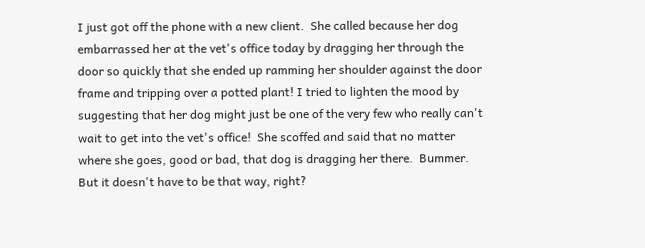I just got off the phone with a new client.  She called because her dog embarrassed her at the vet's office today by dragging her through the door so quickly that she ended up ramming her shoulder against the door frame and tripping over a potted plant! I tried to lighten the mood by suggesting that her dog might just be one of the very few who really can't wait to get into the vet's office!  She scoffed and said that no matter where she goes, good or bad, that dog is dragging her there.  Bummer. But it doesn't have to be that way, right?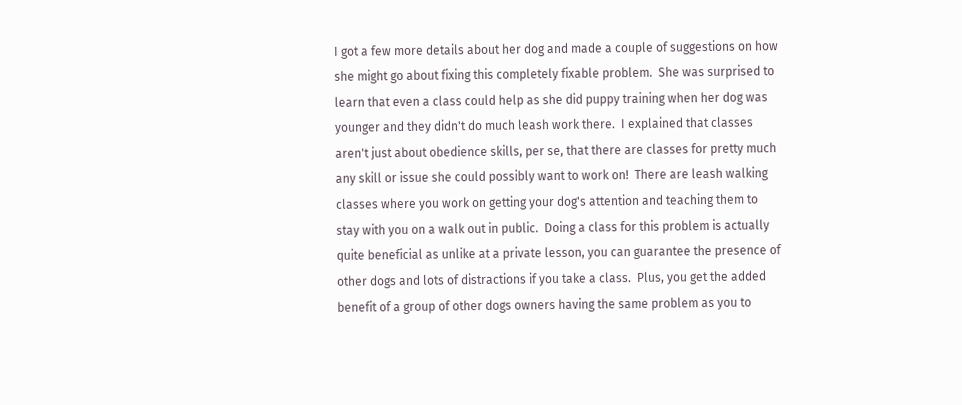I got a few more details about her dog and made a couple of suggestions on how she might go about fixing this completely fixable problem.  She was surprised to learn that even a class could help as she did puppy training when her dog was younger and they didn't do much leash work there.  I explained that classes aren't just about obedience skills, per se, that there are classes for pretty much any skill or issue she could possibly want to work on!  There are leash walking classes where you work on getting your dog's attention and teaching them to stay with you on a walk out in public.  Doing a class for this problem is actually quite beneficial as unlike at a private lesson, you can guarantee the presence of other dogs and lots of distractions if you take a class.  Plus, you get the added benefit of a group of other dogs owners having the same problem as you to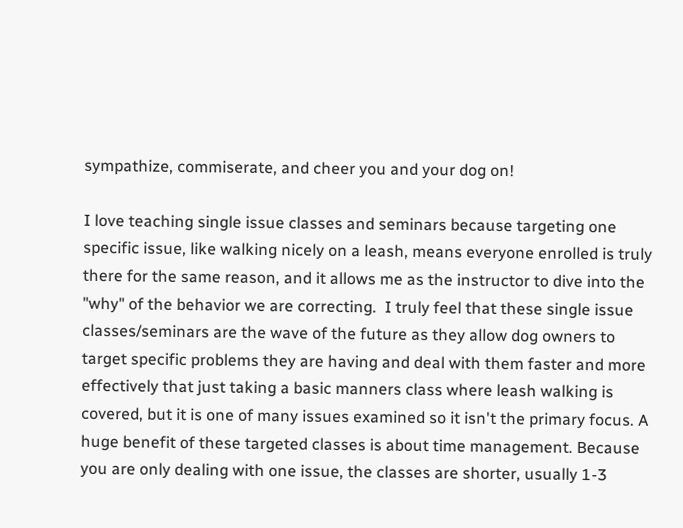sympathize, commiserate, and cheer you and your dog on!

I love teaching single issue classes and seminars because targeting one specific issue, like walking nicely on a leash, means everyone enrolled is truly there for the same reason, and it allows me as the instructor to dive into the "why" of the behavior we are correcting.  I truly feel that these single issue classes/seminars are the wave of the future as they allow dog owners to target specific problems they are having and deal with them faster and more effectively that just taking a basic manners class where leash walking is covered, but it is one of many issues examined so it isn't the primary focus. A huge benefit of these targeted classes is about time management. Because you are only dealing with one issue, the classes are shorter, usually 1-3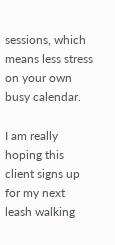sessions, which means less stress on your own busy calendar.

I am really hoping this client signs up for my next leash walking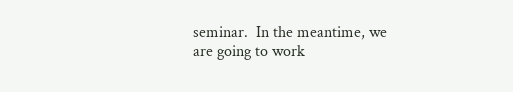seminar.  In the meantime, we are going to work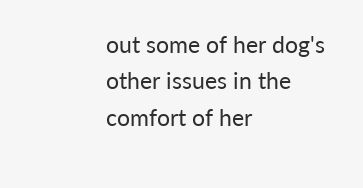out some of her dog's other issues in the comfort of her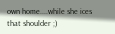own home....while she ices that shoulder ;)